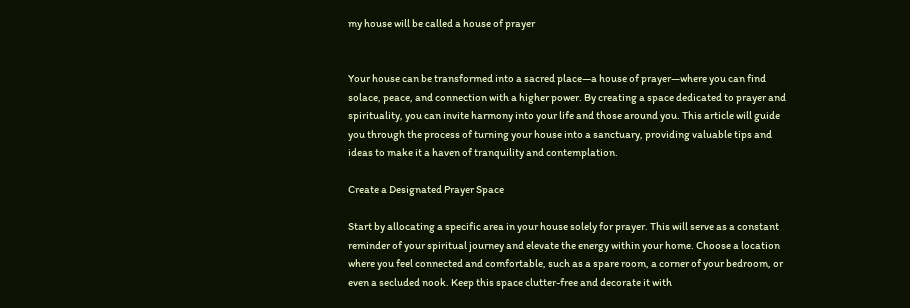my house will be called a house of prayer


Your house can be transformed into a sacred place—a house of prayer—where you can find solace, peace, and connection with a higher power. By creating a space dedicated to prayer and spirituality, you can invite harmony into your life and those around you. This article will guide you through the process of turning your house into a sanctuary, providing valuable tips and ideas to make it a haven of tranquility and contemplation.

Create a Designated Prayer Space

Start by allocating a specific area in your house solely for prayer. This will serve as a constant reminder of your spiritual journey and elevate the energy within your home. Choose a location where you feel connected and comfortable, such as a spare room, a corner of your bedroom, or even a secluded nook. Keep this space clutter-free and decorate it with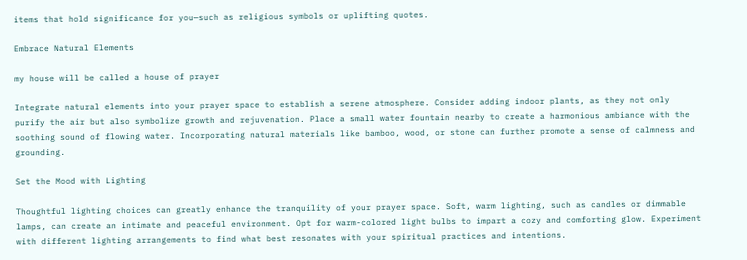items that hold significance for you—such as religious symbols or uplifting quotes.

Embrace Natural Elements

my house will be called a house of prayer

Integrate natural elements into your prayer space to establish a serene atmosphere. Consider adding indoor plants, as they not only purify the air but also symbolize growth and rejuvenation. Place a small water fountain nearby to create a harmonious ambiance with the soothing sound of flowing water. Incorporating natural materials like bamboo, wood, or stone can further promote a sense of calmness and grounding.

Set the Mood with Lighting

Thoughtful lighting choices can greatly enhance the tranquility of your prayer space. Soft, warm lighting, such as candles or dimmable lamps, can create an intimate and peaceful environment. Opt for warm-colored light bulbs to impart a cozy and comforting glow. Experiment with different lighting arrangements to find what best resonates with your spiritual practices and intentions.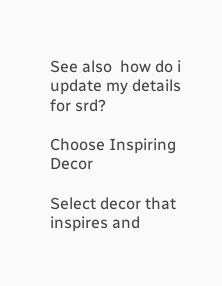See also  how do i update my details for srd?

Choose Inspiring Decor

Select decor that inspires and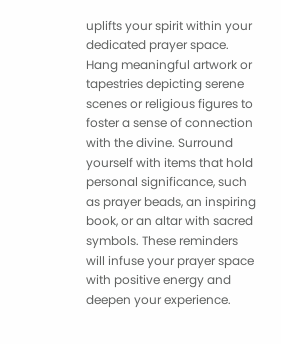uplifts your spirit within your dedicated prayer space. Hang meaningful artwork or tapestries depicting serene scenes or religious figures to foster a sense of connection with the divine. Surround yourself with items that hold personal significance, such as prayer beads, an inspiring book, or an altar with sacred symbols. These reminders will infuse your prayer space with positive energy and deepen your experience.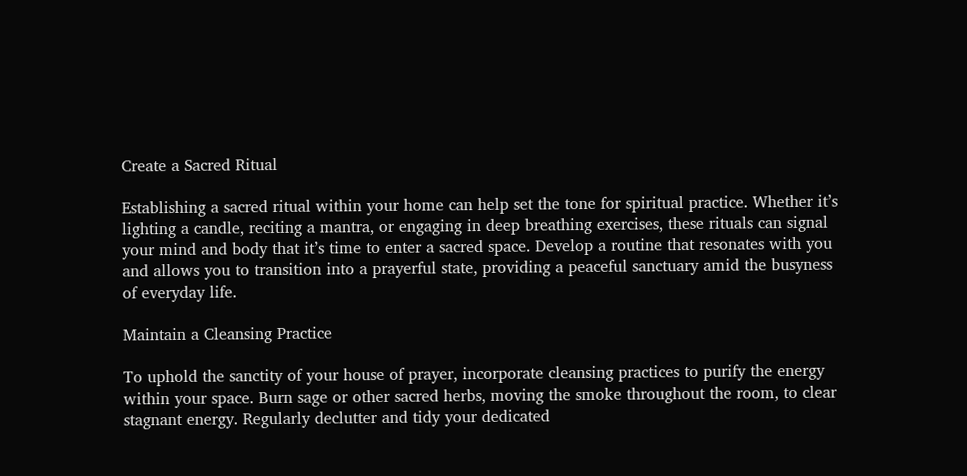Create a Sacred Ritual

Establishing a sacred ritual within your home can help set the tone for spiritual practice. Whether it’s lighting a candle, reciting a mantra, or engaging in deep breathing exercises, these rituals can signal your mind and body that it’s time to enter a sacred space. Develop a routine that resonates with you and allows you to transition into a prayerful state, providing a peaceful sanctuary amid the busyness of everyday life.

Maintain a Cleansing Practice

To uphold the sanctity of your house of prayer, incorporate cleansing practices to purify the energy within your space. Burn sage or other sacred herbs, moving the smoke throughout the room, to clear stagnant energy. Regularly declutter and tidy your dedicated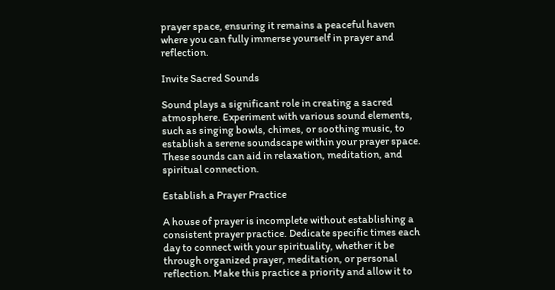prayer space, ensuring it remains a peaceful haven where you can fully immerse yourself in prayer and reflection.

Invite Sacred Sounds

Sound plays a significant role in creating a sacred atmosphere. Experiment with various sound elements, such as singing bowls, chimes, or soothing music, to establish a serene soundscape within your prayer space. These sounds can aid in relaxation, meditation, and spiritual connection.

Establish a Prayer Practice

A house of prayer is incomplete without establishing a consistent prayer practice. Dedicate specific times each day to connect with your spirituality, whether it be through organized prayer, meditation, or personal reflection. Make this practice a priority and allow it to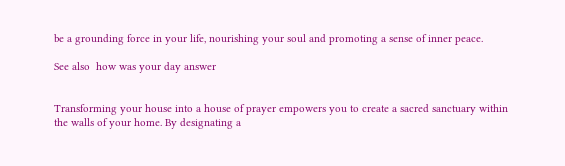be a grounding force in your life, nourishing your soul and promoting a sense of inner peace.

See also  how was your day answer


Transforming your house into a house of prayer empowers you to create a sacred sanctuary within the walls of your home. By designating a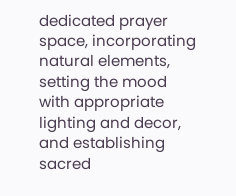dedicated prayer space, incorporating natural elements, setting the mood with appropriate lighting and decor, and establishing sacred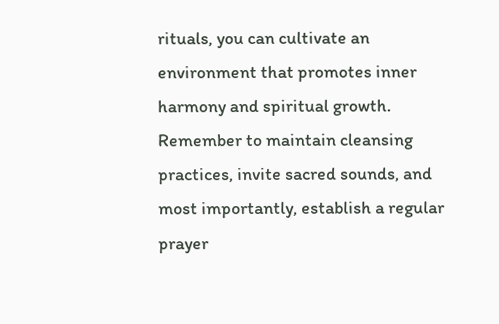rituals, you can cultivate an environment that promotes inner harmony and spiritual growth. Remember to maintain cleansing practices, invite sacred sounds, and most importantly, establish a regular prayer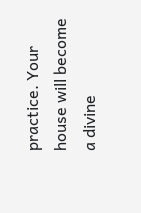practice. Your house will become a divine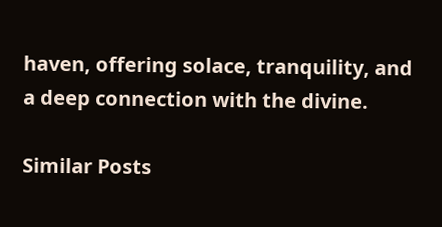haven, offering solace, tranquility, and a deep connection with the divine.

Similar Posts